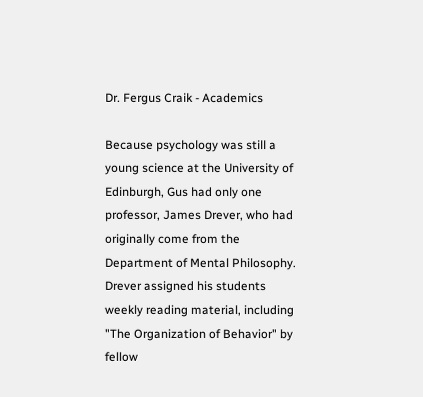Dr. Fergus Craik - Academics

Because psychology was still a young science at the University of Edinburgh, Gus had only one professor, James Drever, who had originally come from the Department of Mental Philosophy. Drever assigned his students weekly reading material, including "The Organization of Behavior" by fellow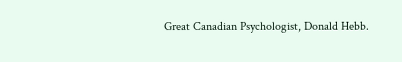Great Canadian Psychologist, Donald Hebb.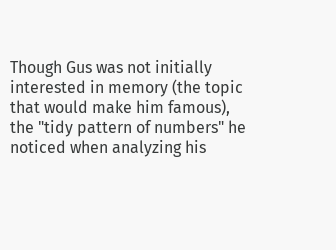Though Gus was not initially interested in memory (the topic that would make him famous), the "tidy pattern of numbers" he noticed when analyzing his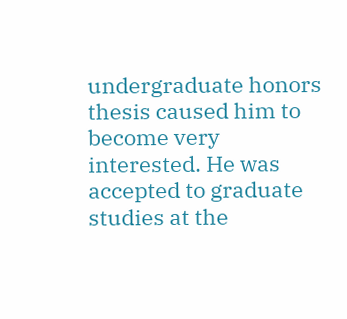undergraduate honors thesis caused him to become very interested. He was accepted to graduate studies at the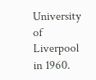University of Liverpool in 1960.